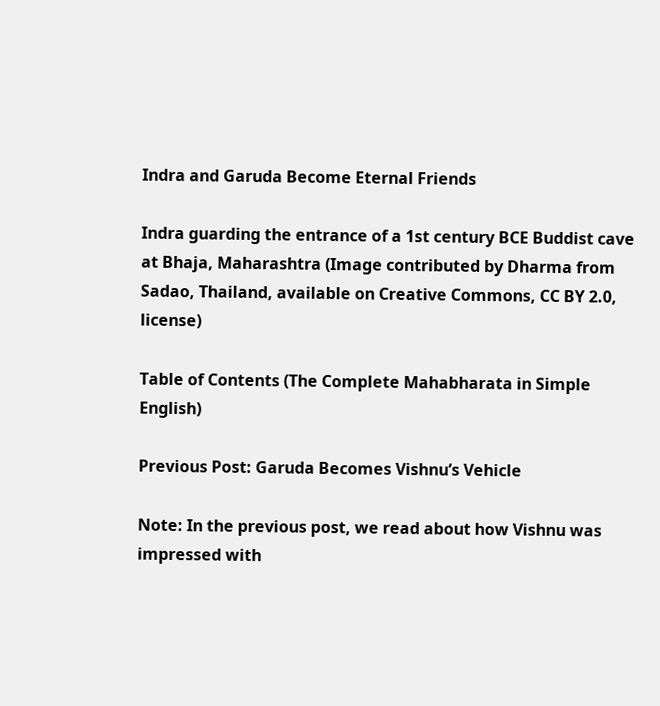Indra and Garuda Become Eternal Friends

Indra guarding the entrance of a 1st century BCE Buddist cave at Bhaja, Maharashtra (Image contributed by Dharma from Sadao, Thailand, available on Creative Commons, CC BY 2.0, license)

Table of Contents (The Complete Mahabharata in Simple English)

Previous Post: Garuda Becomes Vishnu’s Vehicle

Note: In the previous post, we read about how Vishnu was impressed with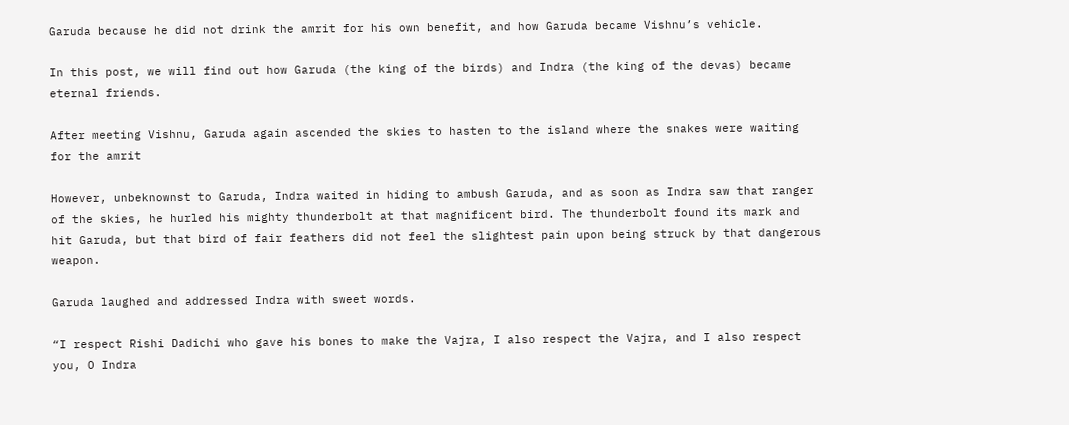Garuda because he did not drink the amrit for his own benefit, and how Garuda became Vishnu’s vehicle.

In this post, we will find out how Garuda (the king of the birds) and Indra (the king of the devas) became eternal friends.

After meeting Vishnu, Garuda again ascended the skies to hasten to the island where the snakes were waiting for the amrit

However, unbeknownst to Garuda, Indra waited in hiding to ambush Garuda, and as soon as Indra saw that ranger of the skies, he hurled his mighty thunderbolt at that magnificent bird. The thunderbolt found its mark and hit Garuda, but that bird of fair feathers did not feel the slightest pain upon being struck by that dangerous weapon.

Garuda laughed and addressed Indra with sweet words.

“I respect Rishi Dadichi who gave his bones to make the Vajra, I also respect the Vajra, and I also respect you, O Indra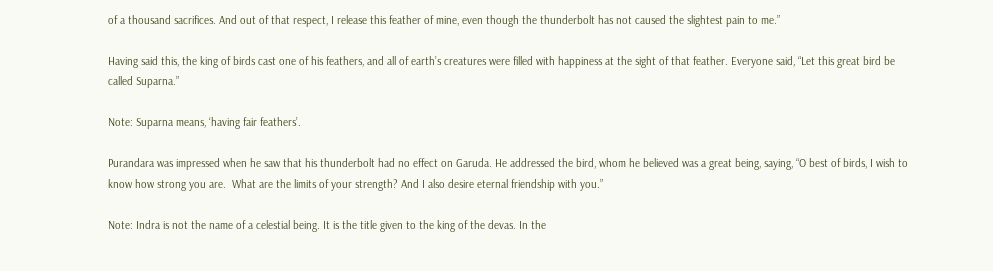of a thousand sacrifices. And out of that respect, I release this feather of mine, even though the thunderbolt has not caused the slightest pain to me.”

Having said this, the king of birds cast one of his feathers, and all of earth’s creatures were filled with happiness at the sight of that feather. Everyone said, “Let this great bird be called Suparna.”

Note: Suparna means, ‘having fair feathers’.

Purandara was impressed when he saw that his thunderbolt had no effect on Garuda. He addressed the bird, whom he believed was a great being, saying, “O best of birds, I wish to know how strong you are.  What are the limits of your strength? And I also desire eternal friendship with you.”

Note: Indra is not the name of a celestial being. It is the title given to the king of the devas. In the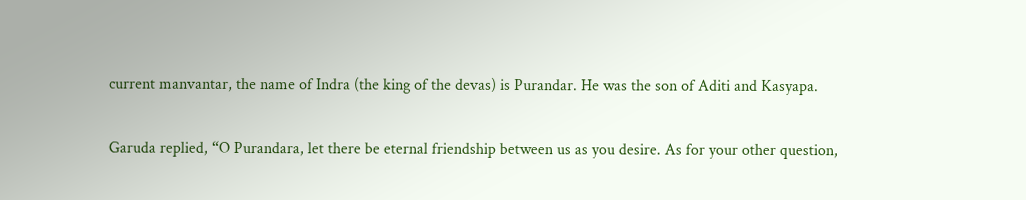current manvantar, the name of Indra (the king of the devas) is Purandar. He was the son of Aditi and Kasyapa.

Garuda replied, “O Purandara, let there be eternal friendship between us as you desire. As for your other question,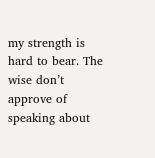my strength is hard to bear. The wise don’t approve of speaking about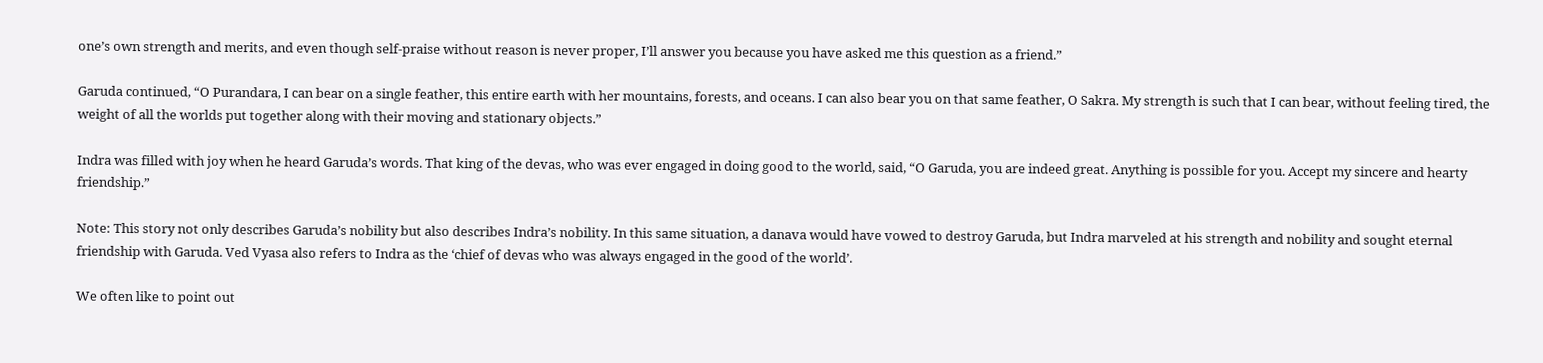one’s own strength and merits, and even though self-praise without reason is never proper, I’ll answer you because you have asked me this question as a friend.”

Garuda continued, “O Purandara, I can bear on a single feather, this entire earth with her mountains, forests, and oceans. I can also bear you on that same feather, O Sakra. My strength is such that I can bear, without feeling tired, the weight of all the worlds put together along with their moving and stationary objects.”

Indra was filled with joy when he heard Garuda’s words. That king of the devas, who was ever engaged in doing good to the world, said, “O Garuda, you are indeed great. Anything is possible for you. Accept my sincere and hearty friendship.”

Note: This story not only describes Garuda’s nobility but also describes Indra’s nobility. In this same situation, a danava would have vowed to destroy Garuda, but Indra marveled at his strength and nobility and sought eternal friendship with Garuda. Ved Vyasa also refers to Indra as the ‘chief of devas who was always engaged in the good of the world’.

We often like to point out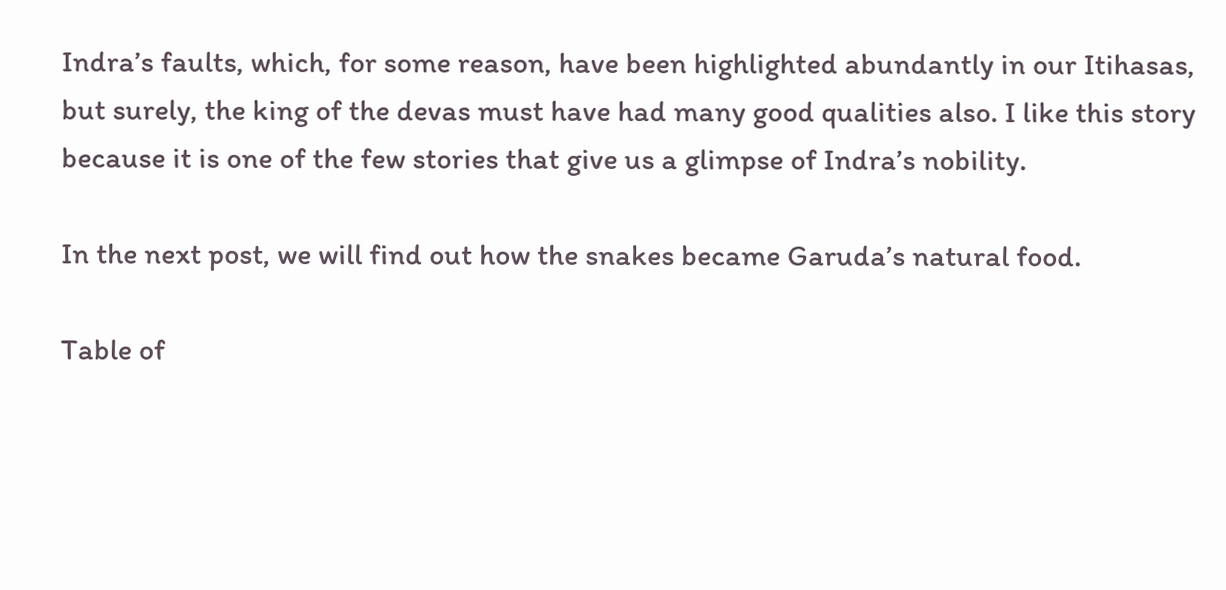Indra’s faults, which, for some reason, have been highlighted abundantly in our Itihasas, but surely, the king of the devas must have had many good qualities also. I like this story because it is one of the few stories that give us a glimpse of Indra’s nobility.

In the next post, we will find out how the snakes became Garuda’s natural food.

Table of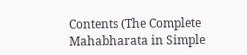Contents (The Complete Mahabharata in Simple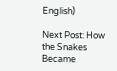English)

Next Post: How the Snakes Became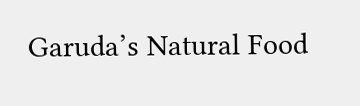Garuda’s Natural Food